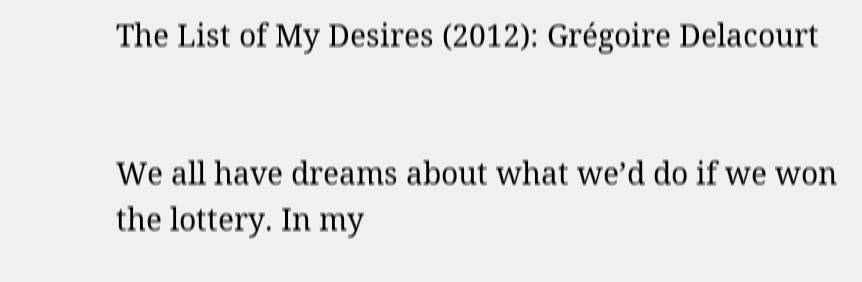The List of My Desires (2012): Grégoire Delacourt


We all have dreams about what we’d do if we won the lottery. In my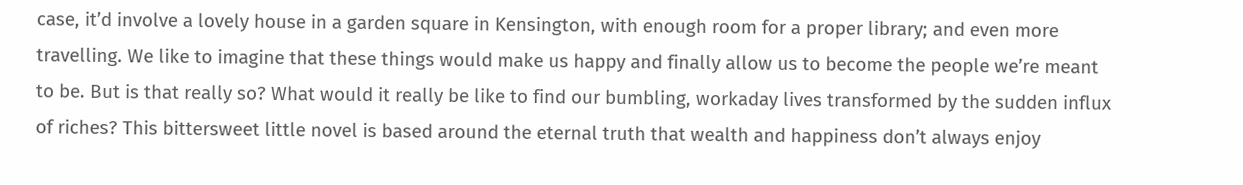case, it’d involve a lovely house in a garden square in Kensington, with enough room for a proper library; and even more travelling. We like to imagine that these things would make us happy and finally allow us to become the people we’re meant to be. But is that really so? What would it really be like to find our bumbling, workaday lives transformed by the sudden influx of riches? This bittersweet little novel is based around the eternal truth that wealth and happiness don’t always enjoy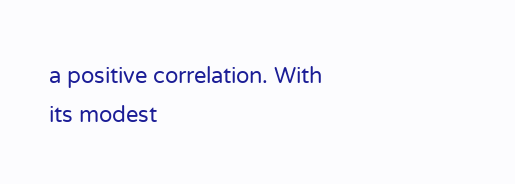a positive correlation. With its modest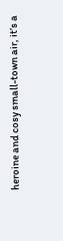heroine and cosy small-town air, it’s a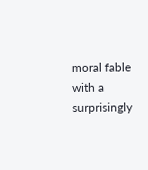moral fable with a surprisingly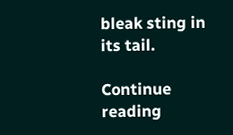bleak sting in its tail.

Continue reading